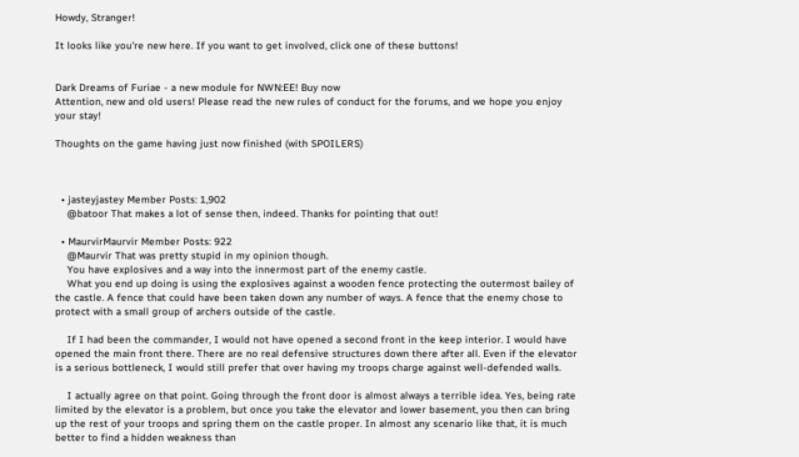Howdy, Stranger!

It looks like you're new here. If you want to get involved, click one of these buttons!


Dark Dreams of Furiae - a new module for NWN:EE! Buy now
Attention, new and old users! Please read the new rules of conduct for the forums, and we hope you enjoy your stay!

Thoughts on the game having just now finished (with SPOILERS)



  • jasteyjastey Member Posts: 1,902
    @batoor That makes a lot of sense then, indeed. Thanks for pointing that out!

  • MaurvirMaurvir Member Posts: 922
    @Maurvir That was pretty stupid in my opinion though.
    You have explosives and a way into the innermost part of the enemy castle.
    What you end up doing is using the explosives against a wooden fence protecting the outermost bailey of the castle. A fence that could have been taken down any number of ways. A fence that the enemy chose to protect with a small group of archers outside of the castle.

    If I had been the commander, I would not have opened a second front in the keep interior. I would have opened the main front there. There are no real defensive structures down there after all. Even if the elevator is a serious bottleneck, I would still prefer that over having my troops charge against well-defended walls.

    I actually agree on that point. Going through the front door is almost always a terrible idea. Yes, being rate limited by the elevator is a problem, but once you take the elevator and lower basement, you then can bring up the rest of your troops and spring them on the castle proper. In almost any scenario like that, it is much better to find a hidden weakness than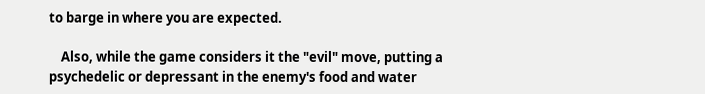to barge in where you are expected.

    Also, while the game considers it the "evil" move, putting a psychedelic or depressant in the enemy's food and water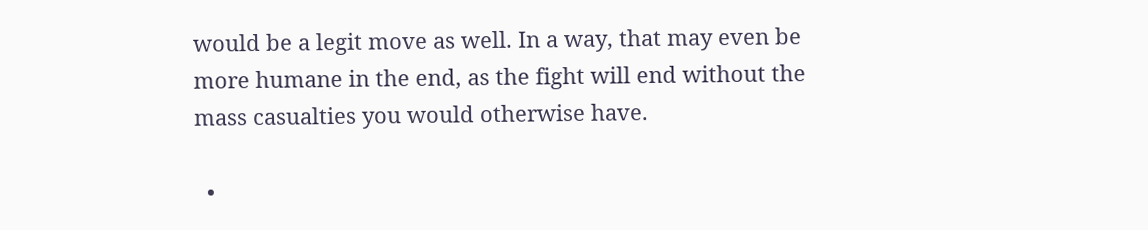would be a legit move as well. In a way, that may even be more humane in the end, as the fight will end without the mass casualties you would otherwise have.

  •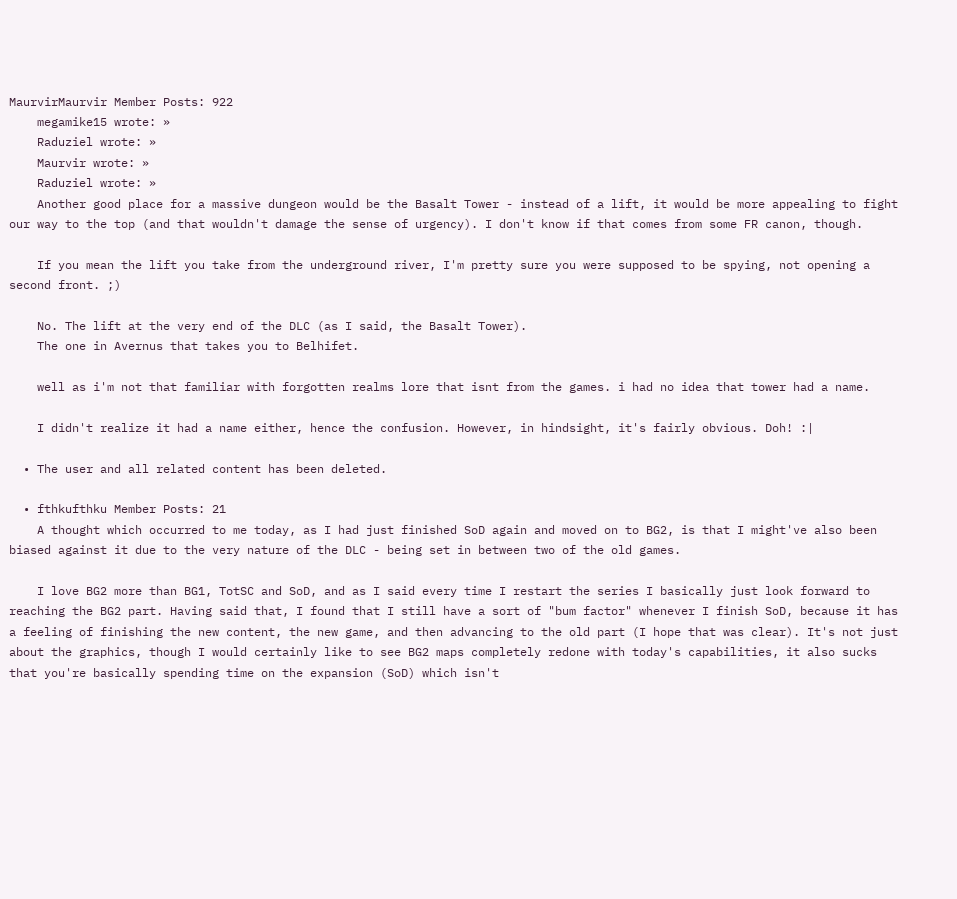MaurvirMaurvir Member Posts: 922
    megamike15 wrote: »
    Raduziel wrote: »
    Maurvir wrote: »
    Raduziel wrote: »
    Another good place for a massive dungeon would be the Basalt Tower - instead of a lift, it would be more appealing to fight our way to the top (and that wouldn't damage the sense of urgency). I don't know if that comes from some FR canon, though.

    If you mean the lift you take from the underground river, I'm pretty sure you were supposed to be spying, not opening a second front. ;)

    No. The lift at the very end of the DLC (as I said, the Basalt Tower).
    The one in Avernus that takes you to Belhifet.

    well as i'm not that familiar with forgotten realms lore that isnt from the games. i had no idea that tower had a name.

    I didn't realize it had a name either, hence the confusion. However, in hindsight, it's fairly obvious. Doh! :|

  • The user and all related content has been deleted.

  • fthkufthku Member Posts: 21
    A thought which occurred to me today, as I had just finished SoD again and moved on to BG2, is that I might've also been biased against it due to the very nature of the DLC - being set in between two of the old games.

    I love BG2 more than BG1, TotSC and SoD, and as I said every time I restart the series I basically just look forward to reaching the BG2 part. Having said that, I found that I still have a sort of "bum factor" whenever I finish SoD, because it has a feeling of finishing the new content, the new game, and then advancing to the old part (I hope that was clear). It's not just about the graphics, though I would certainly like to see BG2 maps completely redone with today's capabilities, it also sucks that you're basically spending time on the expansion (SoD) which isn't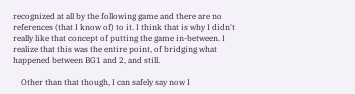recognized at all by the following game and there are no references (that I know of) to it. I think that is why I didn't really like that concept of putting the game in-between. I realize that this was the entire point, of bridging what happened between BG1 and 2, and still.

    Other than that though, I can safely say now I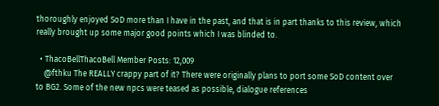thoroughly enjoyed SoD more than I have in the past, and that is in part thanks to this review, which really brought up some major good points which I was blinded to.

  • ThacoBellThacoBell Member Posts: 12,009
    @fthku The REALLY crappy part of it? There were originally plans to port some SoD content over to BG2. Some of the new npcs were teased as possible, dialogue references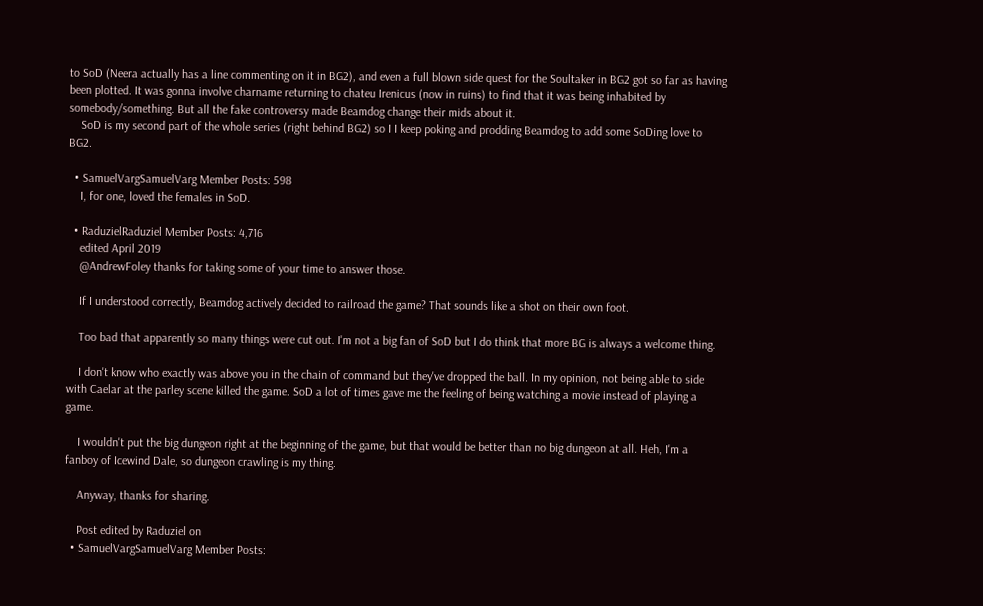to SoD (Neera actually has a line commenting on it in BG2), and even a full blown side quest for the Soultaker in BG2 got so far as having been plotted. It was gonna involve charname returning to chateu Irenicus (now in ruins) to find that it was being inhabited by somebody/something. But all the fake controversy made Beamdog change their mids about it.
    SoD is my second part of the whole series (right behind BG2) so I I keep poking and prodding Beamdog to add some SoDing love to BG2.

  • SamuelVargSamuelVarg Member Posts: 598
    I, for one, loved the females in SoD.

  • RaduzielRaduziel Member Posts: 4,716
    edited April 2019
    @AndrewFoley thanks for taking some of your time to answer those.

    If I understood correctly, Beamdog actively decided to railroad the game? That sounds like a shot on their own foot.

    Too bad that apparently so many things were cut out. I'm not a big fan of SoD but I do think that more BG is always a welcome thing.

    I don't know who exactly was above you in the chain of command but they've dropped the ball. In my opinion, not being able to side with Caelar at the parley scene killed the game. SoD a lot of times gave me the feeling of being watching a movie instead of playing a game.

    I wouldn't put the big dungeon right at the beginning of the game, but that would be better than no big dungeon at all. Heh, I'm a fanboy of Icewind Dale, so dungeon crawling is my thing.

    Anyway, thanks for sharing.

    Post edited by Raduziel on
  • SamuelVargSamuelVarg Member Posts: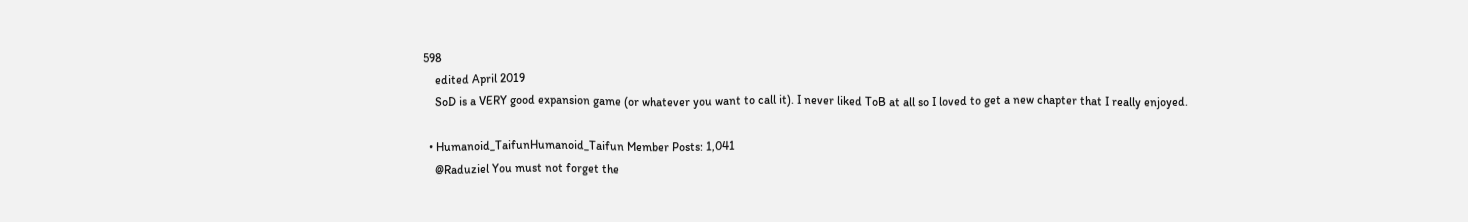598
    edited April 2019
    SoD is a VERY good expansion game (or whatever you want to call it). I never liked ToB at all so I loved to get a new chapter that I really enjoyed.

  • Humanoid_TaifunHumanoid_Taifun Member Posts: 1,041
    @Raduziel You must not forget the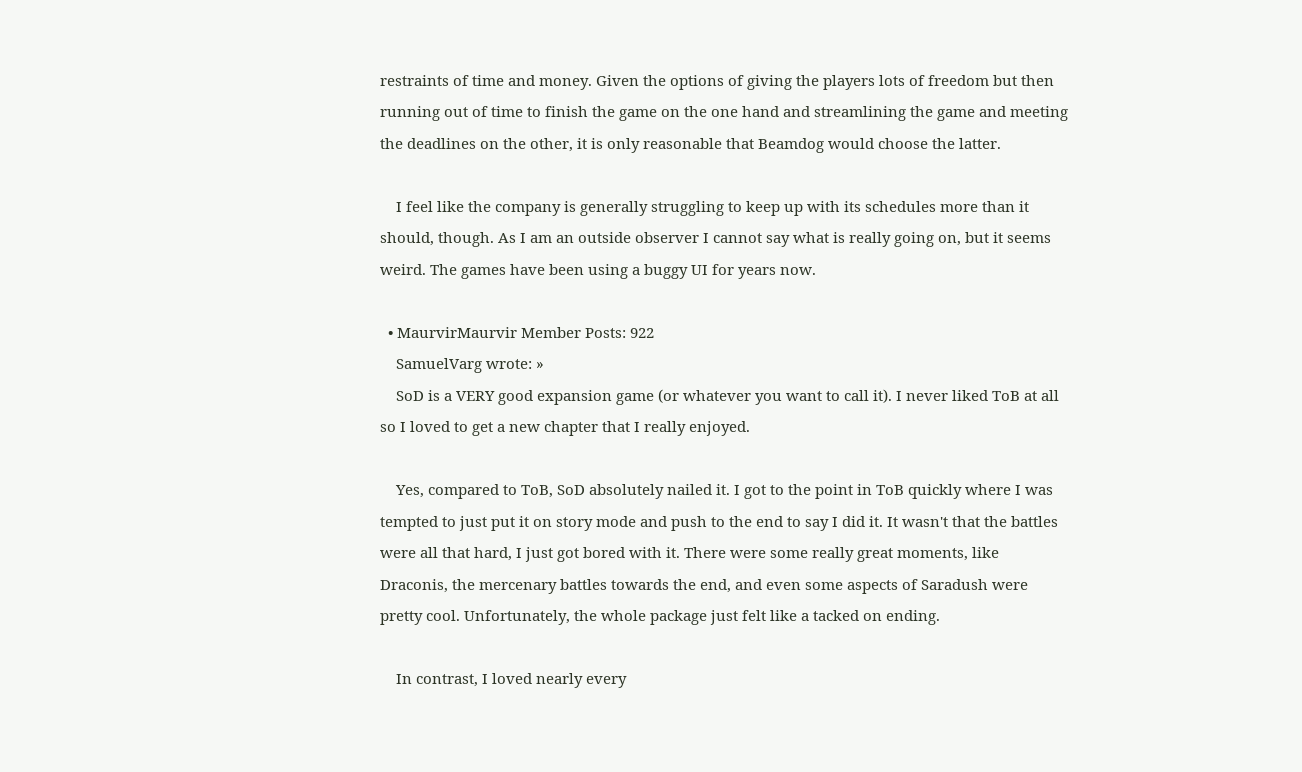restraints of time and money. Given the options of giving the players lots of freedom but then running out of time to finish the game on the one hand and streamlining the game and meeting the deadlines on the other, it is only reasonable that Beamdog would choose the latter.

    I feel like the company is generally struggling to keep up with its schedules more than it should, though. As I am an outside observer I cannot say what is really going on, but it seems weird. The games have been using a buggy UI for years now.

  • MaurvirMaurvir Member Posts: 922
    SamuelVarg wrote: »
    SoD is a VERY good expansion game (or whatever you want to call it). I never liked ToB at all so I loved to get a new chapter that I really enjoyed.

    Yes, compared to ToB, SoD absolutely nailed it. I got to the point in ToB quickly where I was tempted to just put it on story mode and push to the end to say I did it. It wasn't that the battles were all that hard, I just got bored with it. There were some really great moments, like Draconis, the mercenary battles towards the end, and even some aspects of Saradush were pretty cool. Unfortunately, the whole package just felt like a tacked on ending.

    In contrast, I loved nearly every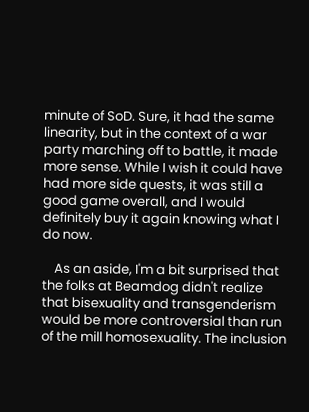minute of SoD. Sure, it had the same linearity, but in the context of a war party marching off to battle, it made more sense. While I wish it could have had more side quests, it was still a good game overall, and I would definitely buy it again knowing what I do now.

    As an aside, I'm a bit surprised that the folks at Beamdog didn't realize that bisexuality and transgenderism would be more controversial than run of the mill homosexuality. The inclusion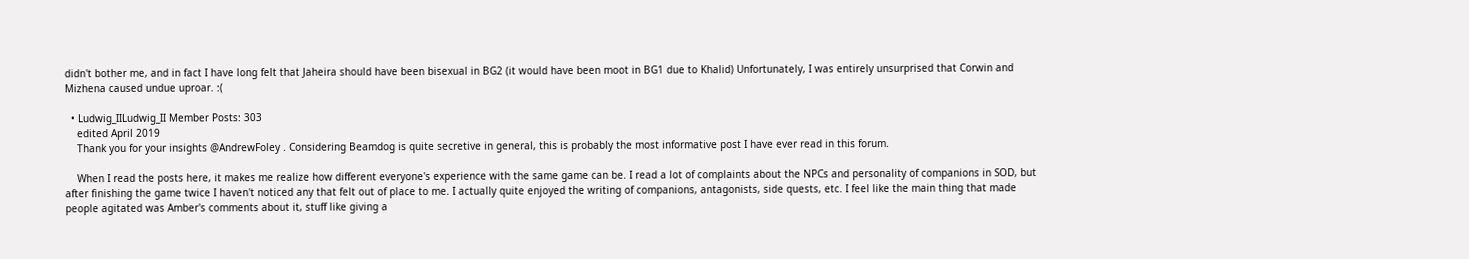didn't bother me, and in fact I have long felt that Jaheira should have been bisexual in BG2 (it would have been moot in BG1 due to Khalid) Unfortunately, I was entirely unsurprised that Corwin and Mizhena caused undue uproar. :(

  • Ludwig_IILudwig_II Member Posts: 303
    edited April 2019
    Thank you for your insights @AndrewFoley . Considering Beamdog is quite secretive in general, this is probably the most informative post I have ever read in this forum.

    When I read the posts here, it makes me realize how different everyone's experience with the same game can be. I read a lot of complaints about the NPCs and personality of companions in SOD, but after finishing the game twice I haven't noticed any that felt out of place to me. I actually quite enjoyed the writing of companions, antagonists, side quests, etc. I feel like the main thing that made people agitated was Amber's comments about it, stuff like giving a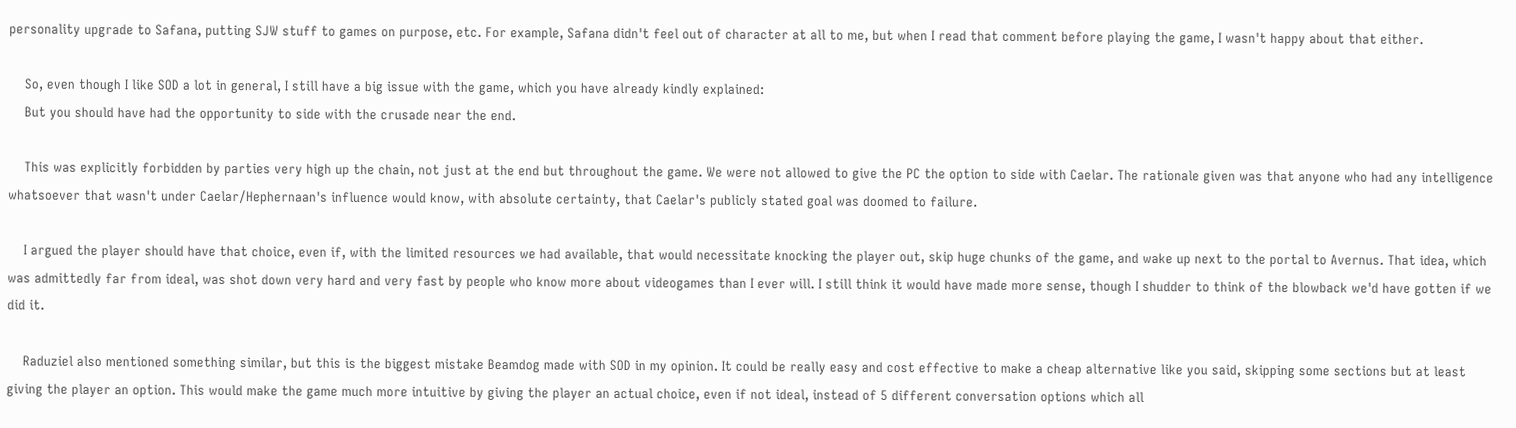personality upgrade to Safana, putting SJW stuff to games on purpose, etc. For example, Safana didn't feel out of character at all to me, but when I read that comment before playing the game, I wasn't happy about that either.

    So, even though I like SOD a lot in general, I still have a big issue with the game, which you have already kindly explained:
    But you should have had the opportunity to side with the crusade near the end.

    This was explicitly forbidden by parties very high up the chain, not just at the end but throughout the game. We were not allowed to give the PC the option to side with Caelar. The rationale given was that anyone who had any intelligence whatsoever that wasn't under Caelar/Hephernaan's influence would know, with absolute certainty, that Caelar's publicly stated goal was doomed to failure.

    I argued the player should have that choice, even if, with the limited resources we had available, that would necessitate knocking the player out, skip huge chunks of the game, and wake up next to the portal to Avernus. That idea, which was admittedly far from ideal, was shot down very hard and very fast by people who know more about videogames than I ever will. I still think it would have made more sense, though I shudder to think of the blowback we'd have gotten if we did it.

    Raduziel also mentioned something similar, but this is the biggest mistake Beamdog made with SOD in my opinion. It could be really easy and cost effective to make a cheap alternative like you said, skipping some sections but at least giving the player an option. This would make the game much more intuitive by giving the player an actual choice, even if not ideal, instead of 5 different conversation options which all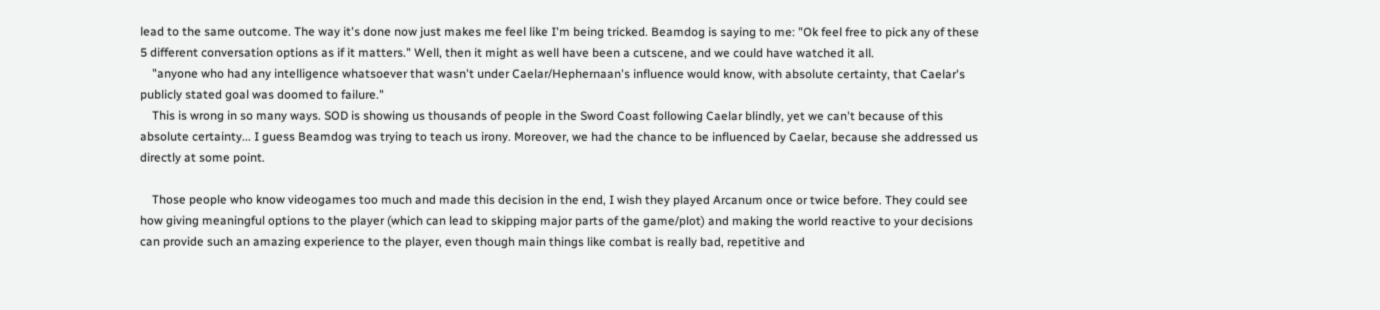lead to the same outcome. The way it's done now just makes me feel like I'm being tricked. Beamdog is saying to me: "Ok feel free to pick any of these 5 different conversation options as if it matters." Well, then it might as well have been a cutscene, and we could have watched it all.
    "anyone who had any intelligence whatsoever that wasn't under Caelar/Hephernaan's influence would know, with absolute certainty, that Caelar's publicly stated goal was doomed to failure."
    This is wrong in so many ways. SOD is showing us thousands of people in the Sword Coast following Caelar blindly, yet we can't because of this absolute certainty... I guess Beamdog was trying to teach us irony. Moreover, we had the chance to be influenced by Caelar, because she addressed us directly at some point.

    Those people who know videogames too much and made this decision in the end, I wish they played Arcanum once or twice before. They could see how giving meaningful options to the player (which can lead to skipping major parts of the game/plot) and making the world reactive to your decisions can provide such an amazing experience to the player, even though main things like combat is really bad, repetitive and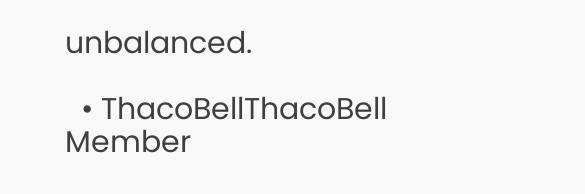unbalanced.

  • ThacoBellThacoBell Member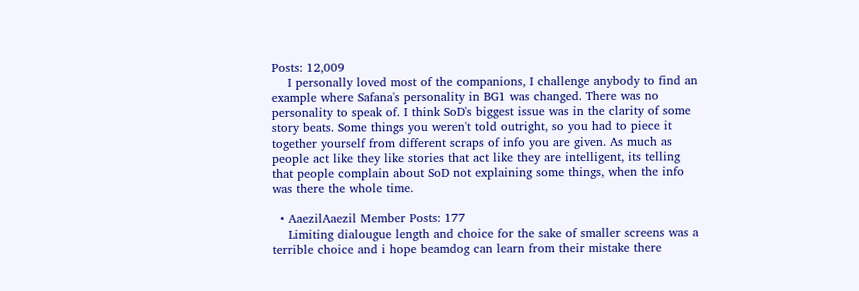Posts: 12,009
    I personally loved most of the companions, I challenge anybody to find an example where Safana's personality in BG1 was changed. There was no personality to speak of. I think SoD's biggest issue was in the clarity of some story beats. Some things you weren't told outright, so you had to piece it together yourself from different scraps of info you are given. As much as people act like they like stories that act like they are intelligent, its telling that people complain about SoD not explaining some things, when the info was there the whole time.

  • AaezilAaezil Member Posts: 177
    Limiting dialougue length and choice for the sake of smaller screens was a terrible choice and i hope beamdog can learn from their mistake there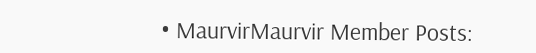• MaurvirMaurvir Member Posts: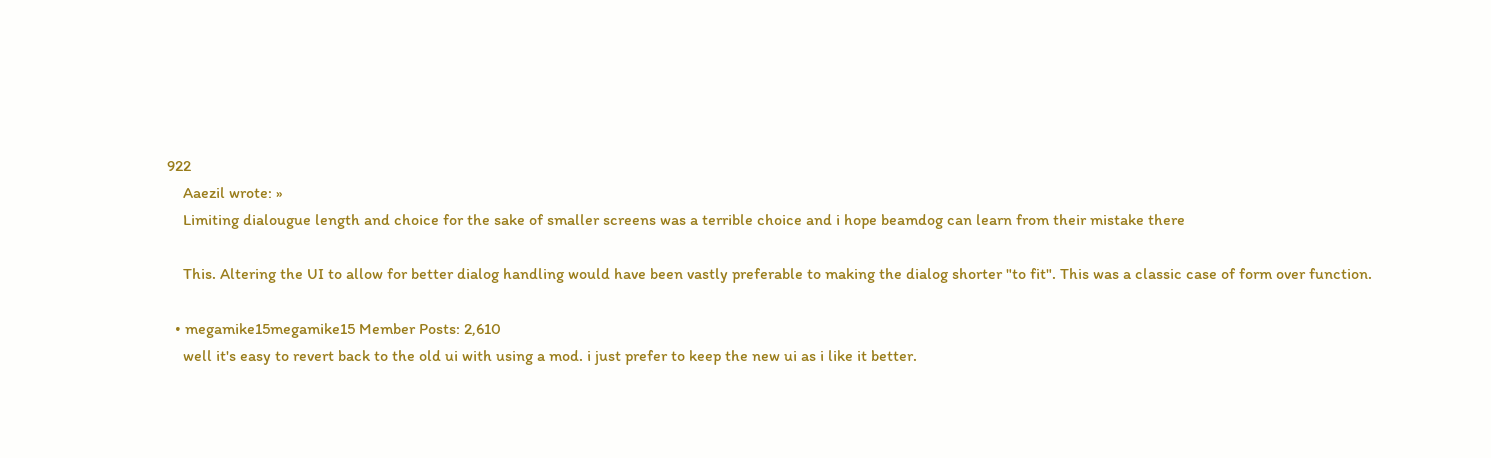922
    Aaezil wrote: »
    Limiting dialougue length and choice for the sake of smaller screens was a terrible choice and i hope beamdog can learn from their mistake there

    This. Altering the UI to allow for better dialog handling would have been vastly preferable to making the dialog shorter "to fit". This was a classic case of form over function.

  • megamike15megamike15 Member Posts: 2,610
    well it's easy to revert back to the old ui with using a mod. i just prefer to keep the new ui as i like it better.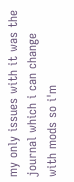my only issues with it was the journal which i can change with mods so i'm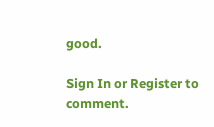good.

Sign In or Register to comment.